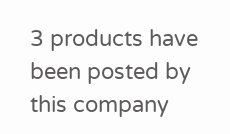3 products have been posted by this company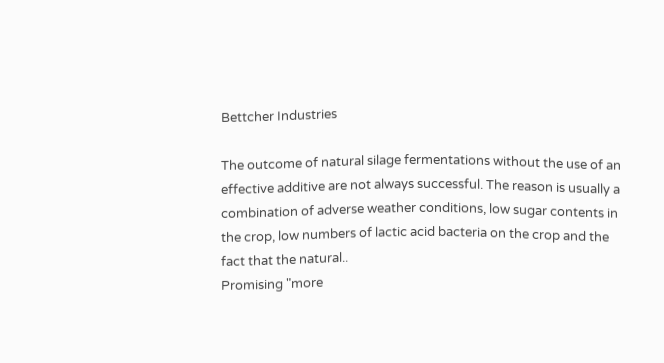Bettcher Industries

The outcome of natural silage fermentations without the use of an effective additive are not always successful. The reason is usually a combination of adverse weather conditions, low sugar contents in the crop, low numbers of lactic acid bacteria on the crop and the fact that the natural..
Promising "more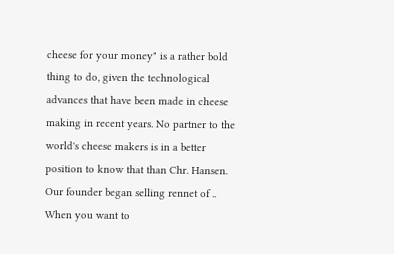cheese for your money" is a rather bold thing to do, given the technological advances that have been made in cheese making in recent years. No partner to the world's cheese makers is in a better position to know that than Chr. Hansen. Our founder began selling rennet of ..
When you want to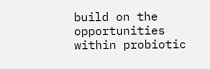build on the opportunities within probiotic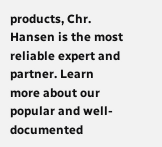products, Chr. Hansen is the most reliable expert and partner. Learn more about our popular and well-documented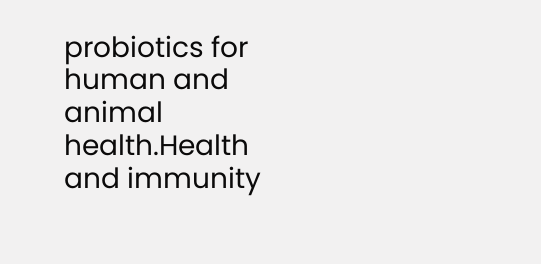probiotics for human and animal health.Health and immunity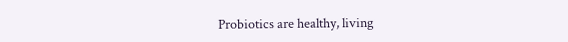Probiotics are healthy, living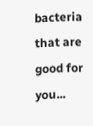bacteria that are good for you...